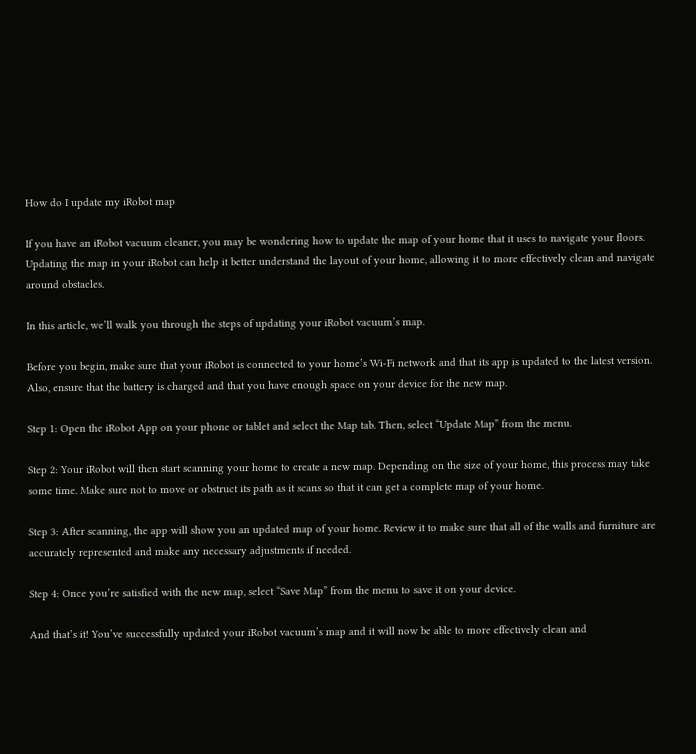How do I update my iRobot map

If you have an iRobot vacuum cleaner, you may be wondering how to update the map of your home that it uses to navigate your floors. Updating the map in your iRobot can help it better understand the layout of your home, allowing it to more effectively clean and navigate around obstacles.

In this article, we’ll walk you through the steps of updating your iRobot vacuum’s map.

Before you begin, make sure that your iRobot is connected to your home’s Wi-Fi network and that its app is updated to the latest version. Also, ensure that the battery is charged and that you have enough space on your device for the new map.

Step 1: Open the iRobot App on your phone or tablet and select the Map tab. Then, select “Update Map” from the menu.

Step 2: Your iRobot will then start scanning your home to create a new map. Depending on the size of your home, this process may take some time. Make sure not to move or obstruct its path as it scans so that it can get a complete map of your home.

Step 3: After scanning, the app will show you an updated map of your home. Review it to make sure that all of the walls and furniture are accurately represented and make any necessary adjustments if needed.

Step 4: Once you’re satisfied with the new map, select “Save Map” from the menu to save it on your device.

And that’s it! You’ve successfully updated your iRobot vacuum’s map and it will now be able to more effectively clean and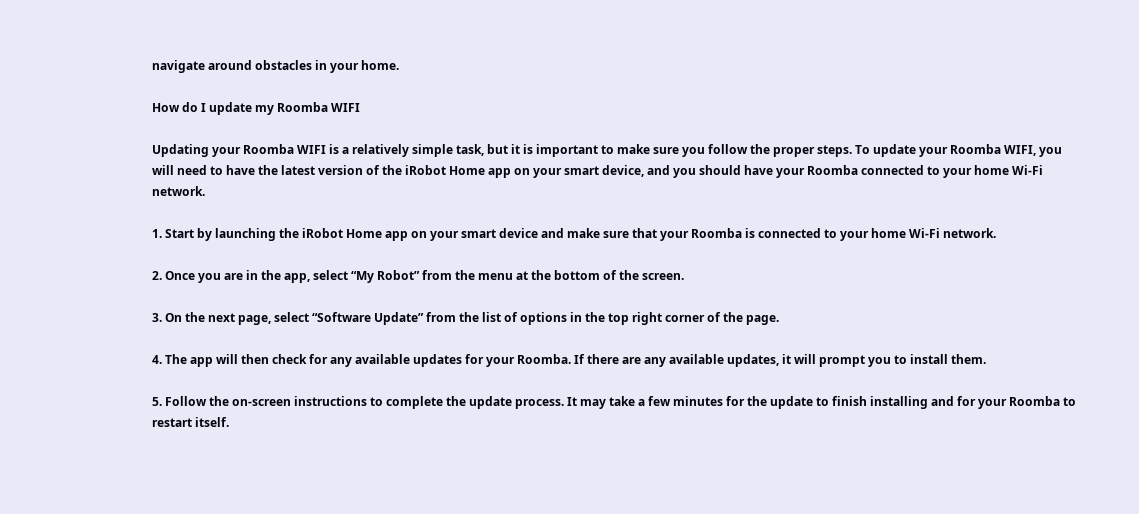navigate around obstacles in your home.

How do I update my Roomba WIFI

Updating your Roomba WIFI is a relatively simple task, but it is important to make sure you follow the proper steps. To update your Roomba WIFI, you will need to have the latest version of the iRobot Home app on your smart device, and you should have your Roomba connected to your home Wi-Fi network.

1. Start by launching the iRobot Home app on your smart device and make sure that your Roomba is connected to your home Wi-Fi network.

2. Once you are in the app, select “My Robot” from the menu at the bottom of the screen.

3. On the next page, select “Software Update” from the list of options in the top right corner of the page.

4. The app will then check for any available updates for your Roomba. If there are any available updates, it will prompt you to install them.

5. Follow the on-screen instructions to complete the update process. It may take a few minutes for the update to finish installing and for your Roomba to restart itself.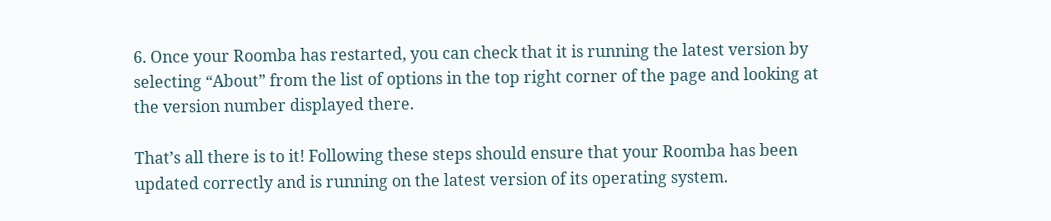6. Once your Roomba has restarted, you can check that it is running the latest version by selecting “About” from the list of options in the top right corner of the page and looking at the version number displayed there.

That’s all there is to it! Following these steps should ensure that your Roomba has been updated correctly and is running on the latest version of its operating system.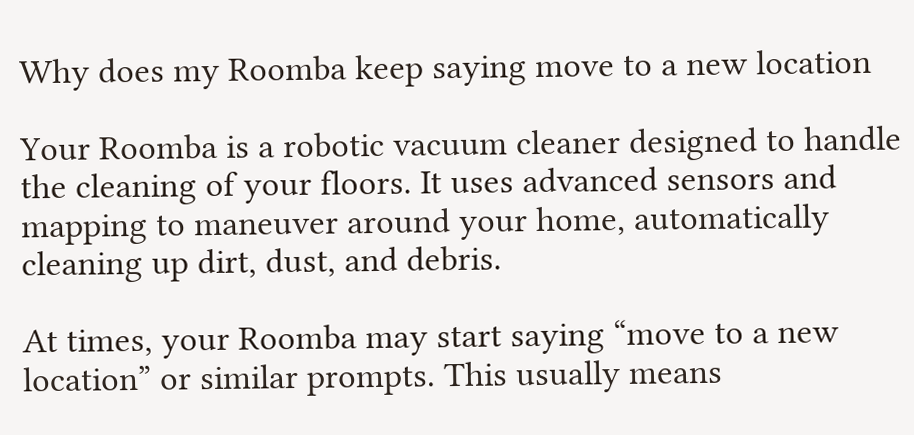Why does my Roomba keep saying move to a new location

Your Roomba is a robotic vacuum cleaner designed to handle the cleaning of your floors. It uses advanced sensors and mapping to maneuver around your home, automatically cleaning up dirt, dust, and debris.

At times, your Roomba may start saying “move to a new location” or similar prompts. This usually means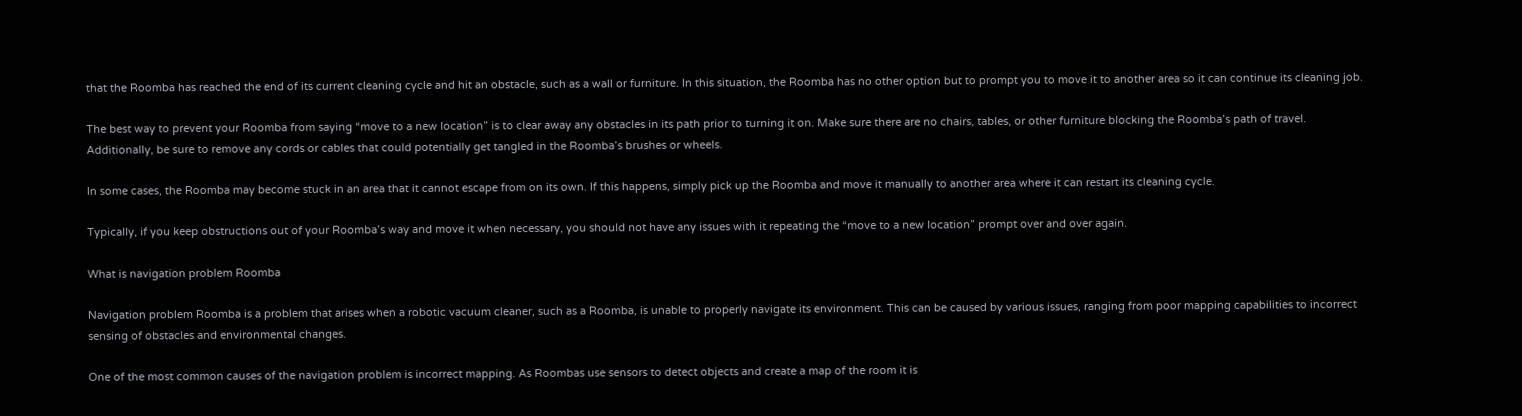that the Roomba has reached the end of its current cleaning cycle and hit an obstacle, such as a wall or furniture. In this situation, the Roomba has no other option but to prompt you to move it to another area so it can continue its cleaning job.

The best way to prevent your Roomba from saying “move to a new location” is to clear away any obstacles in its path prior to turning it on. Make sure there are no chairs, tables, or other furniture blocking the Roomba’s path of travel. Additionally, be sure to remove any cords or cables that could potentially get tangled in the Roomba’s brushes or wheels.

In some cases, the Roomba may become stuck in an area that it cannot escape from on its own. If this happens, simply pick up the Roomba and move it manually to another area where it can restart its cleaning cycle.

Typically, if you keep obstructions out of your Roomba’s way and move it when necessary, you should not have any issues with it repeating the “move to a new location” prompt over and over again.

What is navigation problem Roomba

Navigation problem Roomba is a problem that arises when a robotic vacuum cleaner, such as a Roomba, is unable to properly navigate its environment. This can be caused by various issues, ranging from poor mapping capabilities to incorrect sensing of obstacles and environmental changes.

One of the most common causes of the navigation problem is incorrect mapping. As Roombas use sensors to detect objects and create a map of the room it is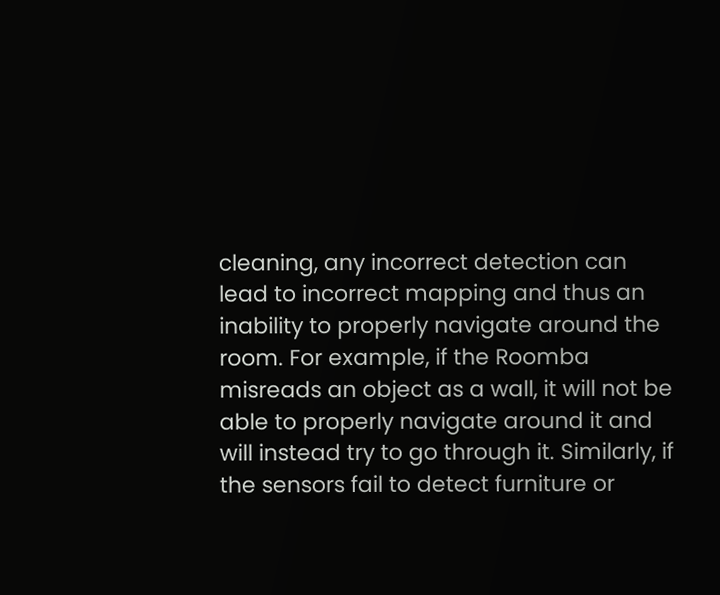cleaning, any incorrect detection can lead to incorrect mapping and thus an inability to properly navigate around the room. For example, if the Roomba misreads an object as a wall, it will not be able to properly navigate around it and will instead try to go through it. Similarly, if the sensors fail to detect furniture or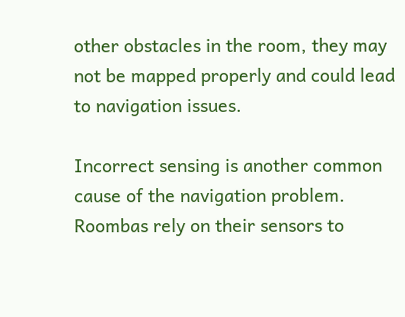other obstacles in the room, they may not be mapped properly and could lead to navigation issues.

Incorrect sensing is another common cause of the navigation problem. Roombas rely on their sensors to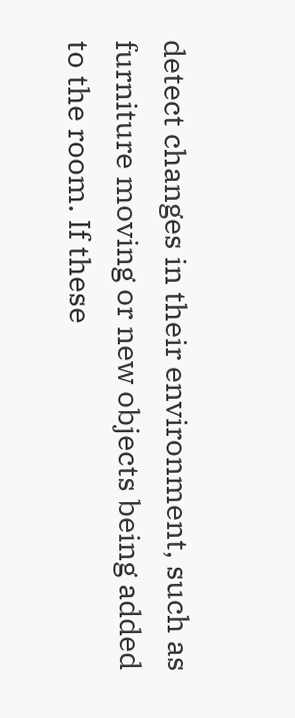detect changes in their environment, such as furniture moving or new objects being added to the room. If these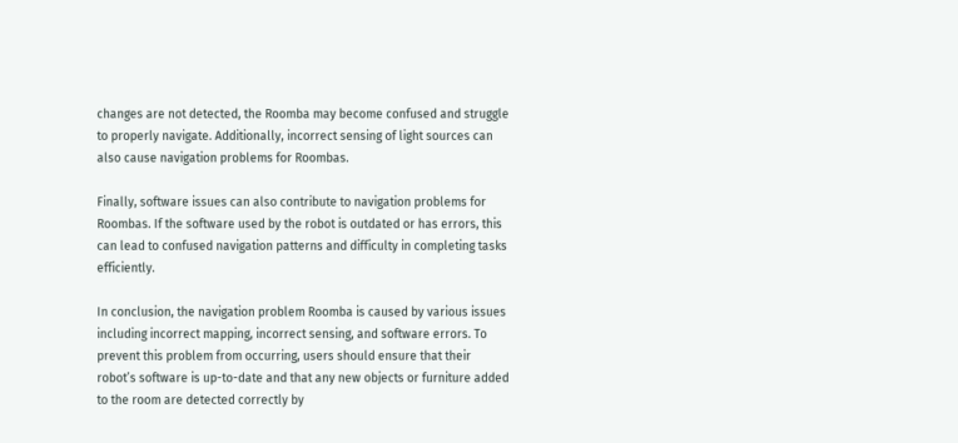changes are not detected, the Roomba may become confused and struggle to properly navigate. Additionally, incorrect sensing of light sources can also cause navigation problems for Roombas.

Finally, software issues can also contribute to navigation problems for Roombas. If the software used by the robot is outdated or has errors, this can lead to confused navigation patterns and difficulty in completing tasks efficiently.

In conclusion, the navigation problem Roomba is caused by various issues including incorrect mapping, incorrect sensing, and software errors. To prevent this problem from occurring, users should ensure that their robot’s software is up-to-date and that any new objects or furniture added to the room are detected correctly by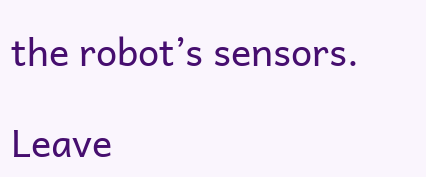the robot’s sensors.

Leave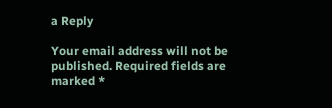a Reply

Your email address will not be published. Required fields are marked *